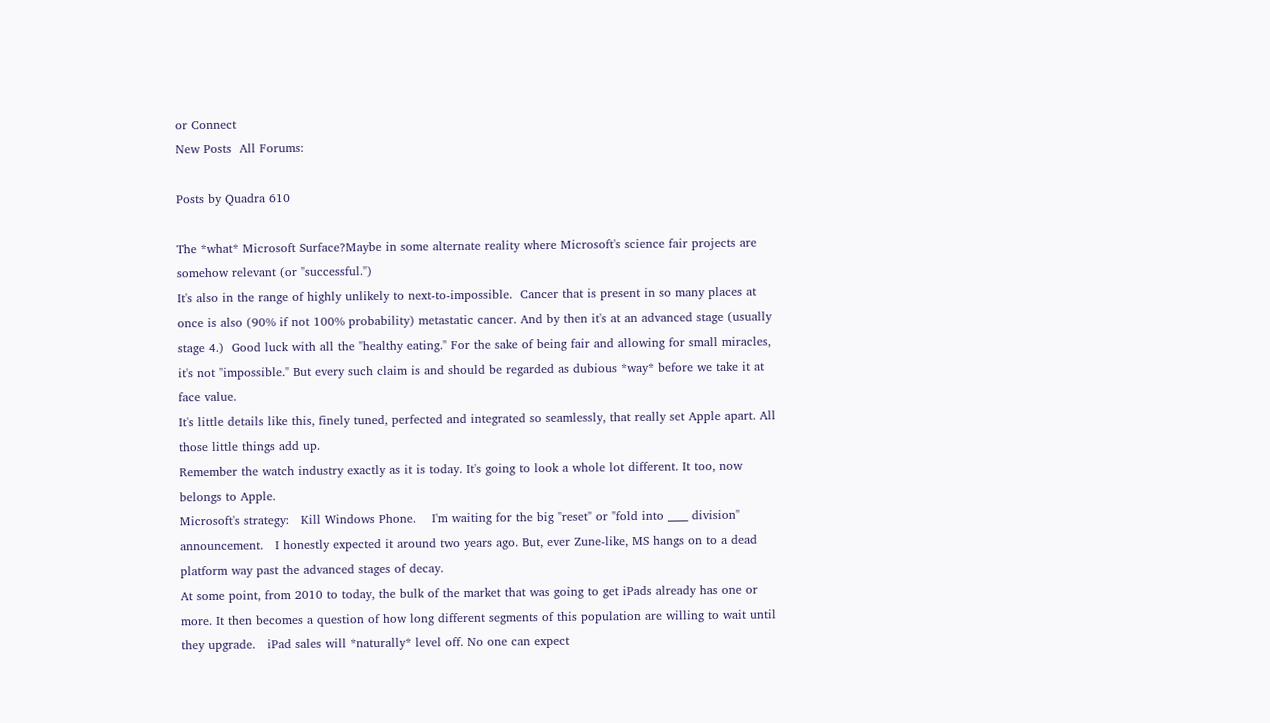or Connect
New Posts  All Forums:

Posts by Quadra 610

The *what* Microsoft Surface?Maybe in some alternate reality where Microsoft's science fair projects are somehow relevant (or "successful.")
It's also in the range of highly unlikely to next-to-impossible.  Cancer that is present in so many places at once is also (90% if not 100% probability) metastatic cancer. And by then it's at an advanced stage (usually stage 4.)  Good luck with all the "healthy eating." For the sake of being fair and allowing for small miracles, it's not "impossible." But every such claim is and should be regarded as dubious *way* before we take it at face value.
It's little details like this, finely tuned, perfected and integrated so seamlessly, that really set Apple apart. All those little things add up.
Remember the watch industry exactly as it is today. It's going to look a whole lot different. It too, now belongs to Apple.
Microsoft's strategy:   Kill Windows Phone.    I'm waiting for the big "reset" or "fold into ____ division" announcement.   I honestly expected it around two years ago. But, ever Zune-like, MS hangs on to a dead platform way past the advanced stages of decay.
At some point, from 2010 to today, the bulk of the market that was going to get iPads already has one or more. It then becomes a question of how long different segments of this population are willing to wait until they upgrade.   iPad sales will *naturally* level off. No one can expect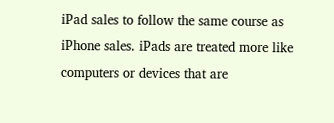iPad sales to follow the same course as iPhone sales. iPads are treated more like computers or devices that are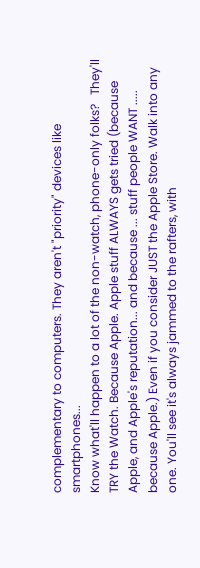complementary to computers. They aren't "priority" devices like smartphones...
Know what'll happen to a lot of the non-watch, phone-only folks?   They'll TRY the Watch. Because Apple. Apple stuff ALWAYS gets tried (because Apple, and Apple's reputation... and because ... stuff people WANT ..... because Apple.) Even if you consider JUST the Apple Store. Walk into any one. You'll see it's always jammed to the rafters, with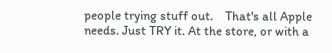people trying stuff out.    That's all Apple needs. Just TRY it. At the store, or with a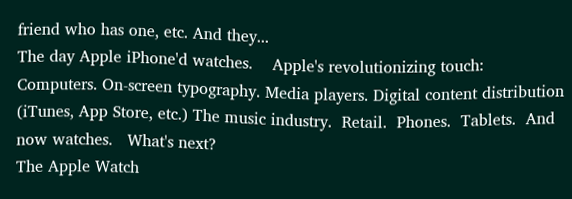friend who has one, etc. And they...
The day Apple iPhone'd watches.    Apple's revolutionizing touch:   Computers. On-screen typography. Media players. Digital content distribution (iTunes, App Store, etc.) The music industry.  Retail.  Phones.  Tablets.  And now watches.   What's next?
The Apple Watch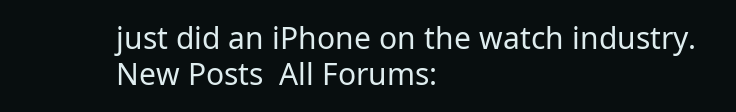just did an iPhone on the watch industry.
New Posts  All Forums: